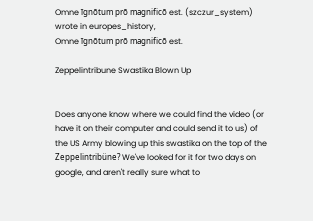Omne īgnōtum prō magnificō est. (szczur_system) wrote in europes_history,
Omne īgnōtum prō magnificō est.

Zeppelintribune Swastika Blown Up


Does anyone know where we could find the video (or have it on their computer and could send it to us) of the US Army blowing up this swastika on the top of the Zeppelintribüne? We've looked for it for two days on google, and aren't really sure what to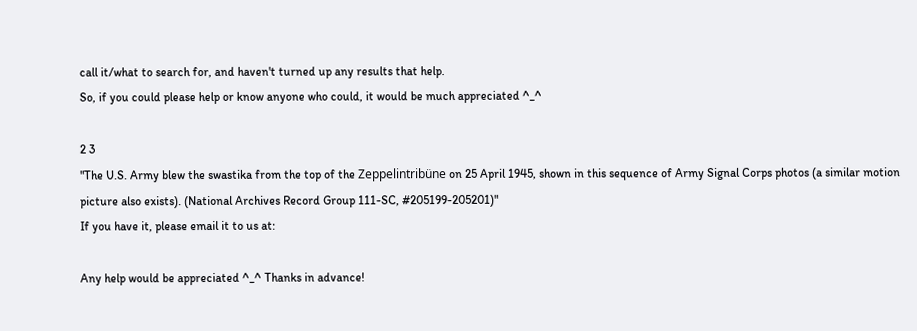call it/what to search for, and haven't turned up any results that help.
So, if you could please help or know anyone who could, it would be much appreciated ^_^

2 3
"The U.S. Army blew the swastika from the top of the Zeppelintribüne on 25 April 1945, shown in this sequence of Army Signal Corps photos (a similar motion picture also exists). (National Archives Record Group 111-SC, #205199-205201)"
If you have it, please email it to us at:

Any help would be appreciated ^_^ Thanks in advance!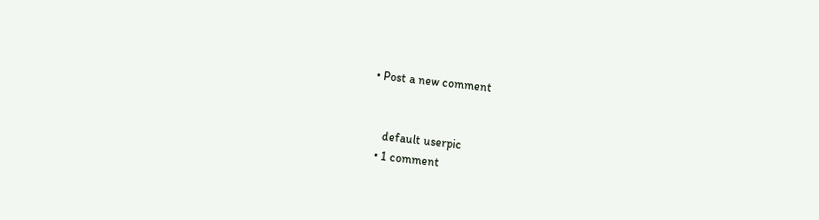• Post a new comment


    default userpic
  • 1 comment